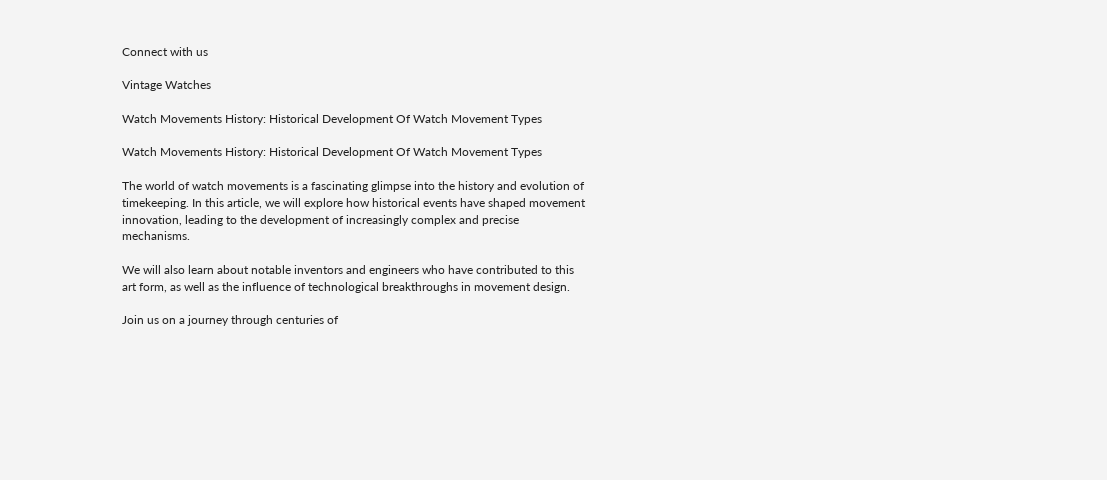Connect with us

Vintage Watches

Watch Movements History: Historical Development Of Watch Movement Types

Watch Movements History: Historical Development Of Watch Movement Types

The world of watch movements is a fascinating glimpse into the history and evolution of timekeeping. In this article, we will explore how historical events have shaped movement innovation, leading to the development of increasingly complex and precise mechanisms.

We will also learn about notable inventors and engineers who have contributed to this art form, as well as the influence of technological breakthroughs in movement design.

Join us on a journey through centuries of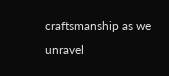craftsmanship as we unravel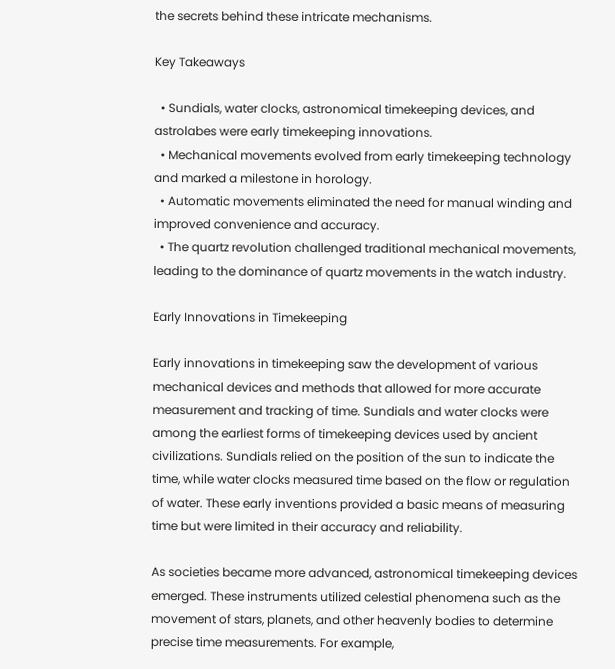the secrets behind these intricate mechanisms.

Key Takeaways

  • Sundials, water clocks, astronomical timekeeping devices, and astrolabes were early timekeeping innovations.
  • Mechanical movements evolved from early timekeeping technology and marked a milestone in horology.
  • Automatic movements eliminated the need for manual winding and improved convenience and accuracy.
  • The quartz revolution challenged traditional mechanical movements, leading to the dominance of quartz movements in the watch industry.

Early Innovations in Timekeeping

Early innovations in timekeeping saw the development of various mechanical devices and methods that allowed for more accurate measurement and tracking of time. Sundials and water clocks were among the earliest forms of timekeeping devices used by ancient civilizations. Sundials relied on the position of the sun to indicate the time, while water clocks measured time based on the flow or regulation of water. These early inventions provided a basic means of measuring time but were limited in their accuracy and reliability.

As societies became more advanced, astronomical timekeeping devices emerged. These instruments utilized celestial phenomena such as the movement of stars, planets, and other heavenly bodies to determine precise time measurements. For example,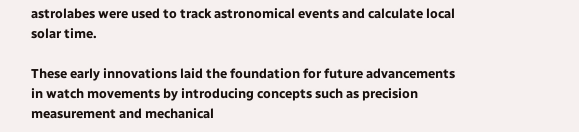astrolabes were used to track astronomical events and calculate local solar time.

These early innovations laid the foundation for future advancements in watch movements by introducing concepts such as precision measurement and mechanical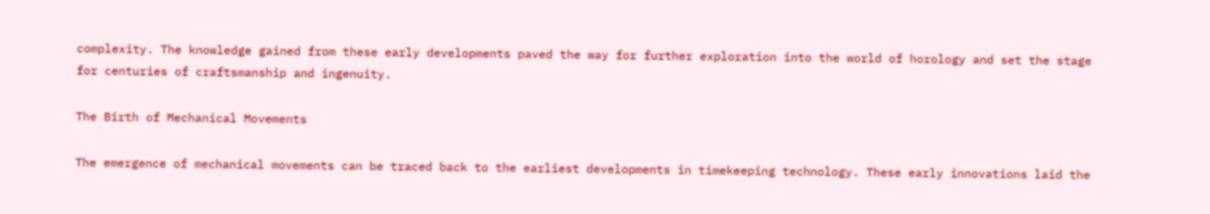complexity. The knowledge gained from these early developments paved the way for further exploration into the world of horology and set the stage for centuries of craftsmanship and ingenuity.

The Birth of Mechanical Movements

The emergence of mechanical movements can be traced back to the earliest developments in timekeeping technology. These early innovations laid the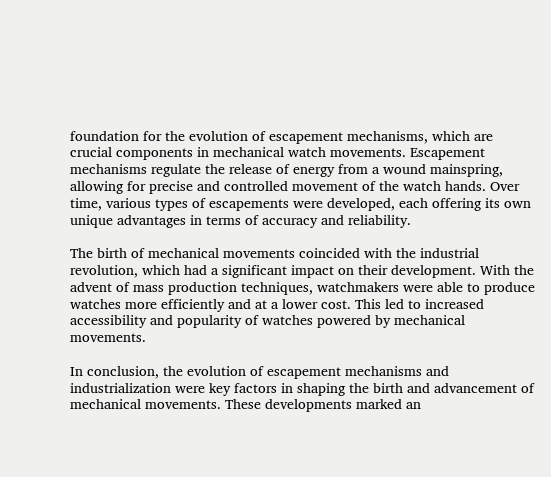foundation for the evolution of escapement mechanisms, which are crucial components in mechanical watch movements. Escapement mechanisms regulate the release of energy from a wound mainspring, allowing for precise and controlled movement of the watch hands. Over time, various types of escapements were developed, each offering its own unique advantages in terms of accuracy and reliability.

The birth of mechanical movements coincided with the industrial revolution, which had a significant impact on their development. With the advent of mass production techniques, watchmakers were able to produce watches more efficiently and at a lower cost. This led to increased accessibility and popularity of watches powered by mechanical movements.

In conclusion, the evolution of escapement mechanisms and industrialization were key factors in shaping the birth and advancement of mechanical movements. These developments marked an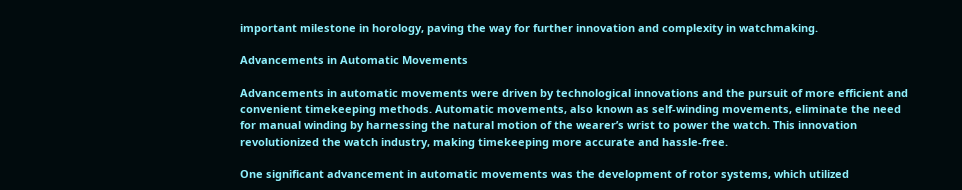important milestone in horology, paving the way for further innovation and complexity in watchmaking.

Advancements in Automatic Movements

Advancements in automatic movements were driven by technological innovations and the pursuit of more efficient and convenient timekeeping methods. Automatic movements, also known as self-winding movements, eliminate the need for manual winding by harnessing the natural motion of the wearer’s wrist to power the watch. This innovation revolutionized the watch industry, making timekeeping more accurate and hassle-free.

One significant advancement in automatic movements was the development of rotor systems, which utilized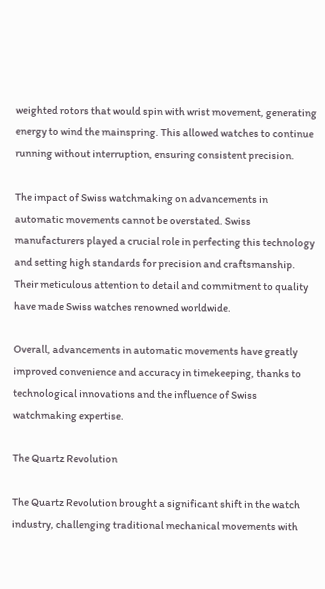weighted rotors that would spin with wrist movement, generating energy to wind the mainspring. This allowed watches to continue running without interruption, ensuring consistent precision.

The impact of Swiss watchmaking on advancements in automatic movements cannot be overstated. Swiss manufacturers played a crucial role in perfecting this technology and setting high standards for precision and craftsmanship. Their meticulous attention to detail and commitment to quality have made Swiss watches renowned worldwide.

Overall, advancements in automatic movements have greatly improved convenience and accuracy in timekeeping, thanks to technological innovations and the influence of Swiss watchmaking expertise.

The Quartz Revolution

The Quartz Revolution brought a significant shift in the watch industry, challenging traditional mechanical movements with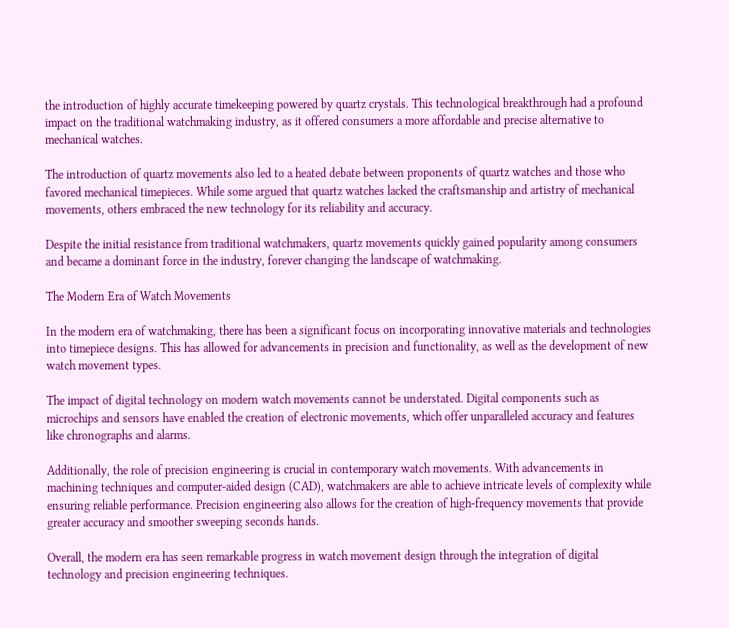the introduction of highly accurate timekeeping powered by quartz crystals. This technological breakthrough had a profound impact on the traditional watchmaking industry, as it offered consumers a more affordable and precise alternative to mechanical watches.

The introduction of quartz movements also led to a heated debate between proponents of quartz watches and those who favored mechanical timepieces. While some argued that quartz watches lacked the craftsmanship and artistry of mechanical movements, others embraced the new technology for its reliability and accuracy.

Despite the initial resistance from traditional watchmakers, quartz movements quickly gained popularity among consumers and became a dominant force in the industry, forever changing the landscape of watchmaking.

The Modern Era of Watch Movements

In the modern era of watchmaking, there has been a significant focus on incorporating innovative materials and technologies into timepiece designs. This has allowed for advancements in precision and functionality, as well as the development of new watch movement types.

The impact of digital technology on modern watch movements cannot be understated. Digital components such as microchips and sensors have enabled the creation of electronic movements, which offer unparalleled accuracy and features like chronographs and alarms.

Additionally, the role of precision engineering is crucial in contemporary watch movements. With advancements in machining techniques and computer-aided design (CAD), watchmakers are able to achieve intricate levels of complexity while ensuring reliable performance. Precision engineering also allows for the creation of high-frequency movements that provide greater accuracy and smoother sweeping seconds hands.

Overall, the modern era has seen remarkable progress in watch movement design through the integration of digital technology and precision engineering techniques.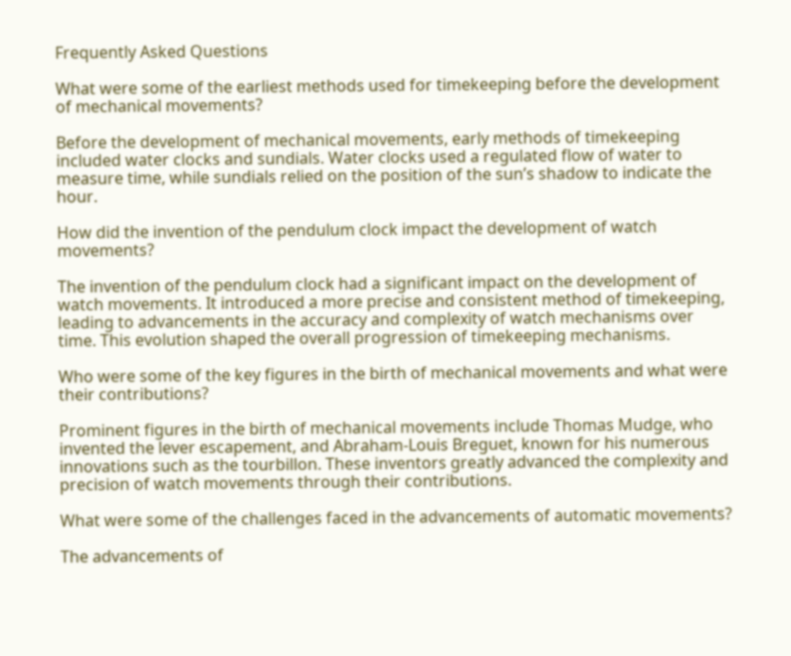Frequently Asked Questions

What were some of the earliest methods used for timekeeping before the development of mechanical movements?

Before the development of mechanical movements, early methods of timekeeping included water clocks and sundials. Water clocks used a regulated flow of water to measure time, while sundials relied on the position of the sun’s shadow to indicate the hour.

How did the invention of the pendulum clock impact the development of watch movements?

The invention of the pendulum clock had a significant impact on the development of watch movements. It introduced a more precise and consistent method of timekeeping, leading to advancements in the accuracy and complexity of watch mechanisms over time. This evolution shaped the overall progression of timekeeping mechanisms.

Who were some of the key figures in the birth of mechanical movements and what were their contributions?

Prominent figures in the birth of mechanical movements include Thomas Mudge, who invented the lever escapement, and Abraham-Louis Breguet, known for his numerous innovations such as the tourbillon. These inventors greatly advanced the complexity and precision of watch movements through their contributions.

What were some of the challenges faced in the advancements of automatic movements?

The advancements of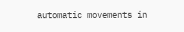automatic movements in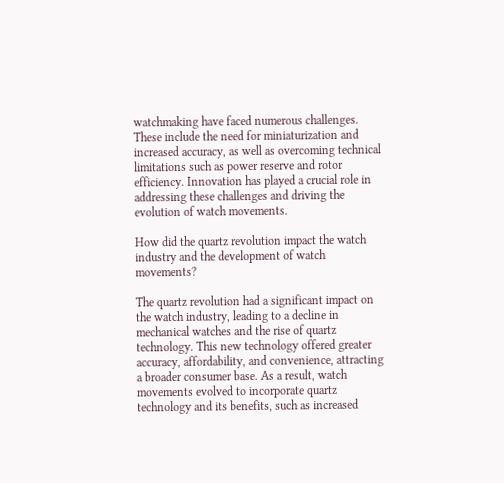watchmaking have faced numerous challenges. These include the need for miniaturization and increased accuracy, as well as overcoming technical limitations such as power reserve and rotor efficiency. Innovation has played a crucial role in addressing these challenges and driving the evolution of watch movements.

How did the quartz revolution impact the watch industry and the development of watch movements?

The quartz revolution had a significant impact on the watch industry, leading to a decline in mechanical watches and the rise of quartz technology. This new technology offered greater accuracy, affordability, and convenience, attracting a broader consumer base. As a result, watch movements evolved to incorporate quartz technology and its benefits, such as increased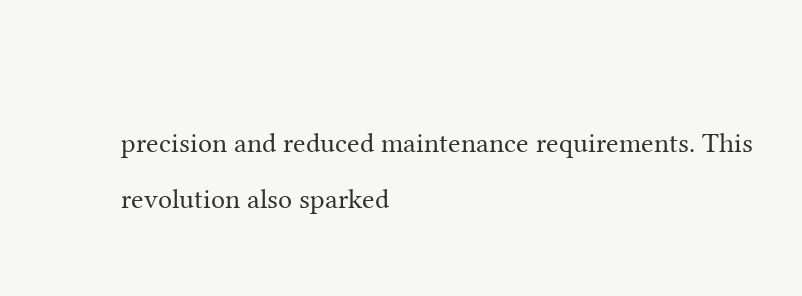precision and reduced maintenance requirements. This revolution also sparked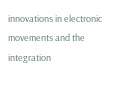innovations in electronic movements and the integration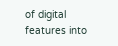of digital features into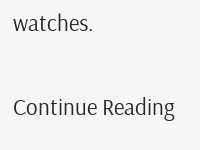watches.

Continue Reading